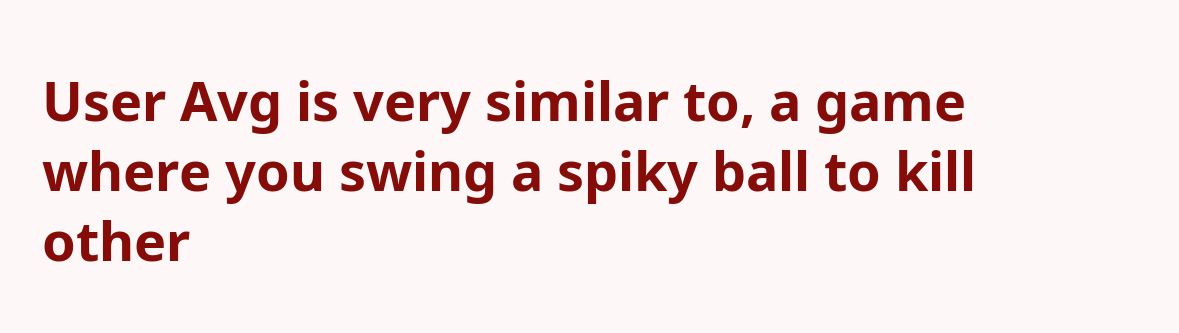User Avg is very similar to, a game where you swing a spiky ball to kill other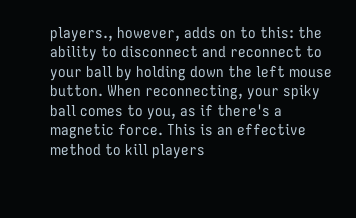players., however, adds on to this: the ability to disconnect and reconnect to your ball by holding down the left mouse button. When reconnecting, your spiky ball comes to you, as if there's a magnetic force. This is an effective method to kill players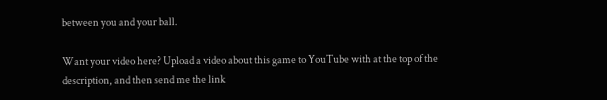between you and your ball.

Want your video here? Upload a video about this game to YouTube with at the top of the description, and then send me the link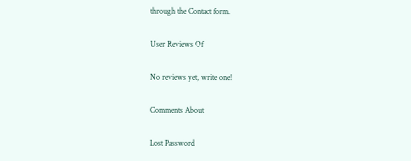through the Contact form.

User Reviews Of

No reviews yet, write one!

Comments About

Lost Password